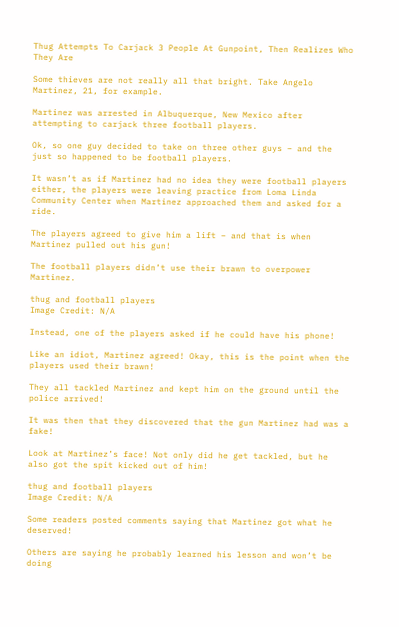Thug Attempts To Carjack 3 People At Gunpoint, Then Realizes Who They Are

Some thieves are not really all that bright. Take Angelo Martinez, 21, for example.

Martinez was arrested in Albuquerque, New Mexico after attempting to carjack three football players.

Ok, so one guy decided to take on three other guys – and the just so happened to be football players.

It wasn’t as if Martinez had no idea they were football players either, the players were leaving practice from Loma Linda Community Center when Martinez approached them and asked for a ride.

The players agreed to give him a lift – and that is when Martinez pulled out his gun!

The football players didn’t use their brawn to overpower Martinez.

thug and football players
Image Credit: N/A

Instead, one of the players asked if he could have his phone!

Like an idiot, Martinez agreed! Okay, this is the point when the players used their brawn!

They all tackled Martinez and kept him on the ground until the police arrived!

It was then that they discovered that the gun Martinez had was a fake!

Look at Martinez’s face! Not only did he get tackled, but he also got the spit kicked out of him!

thug and football players
Image Credit: N/A

Some readers posted comments saying that Martinez got what he deserved!

Others are saying he probably learned his lesson and won’t be doing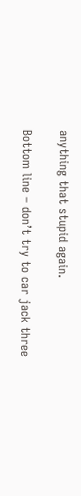anything that stupid again.

Bottom line – don’t try to car jack three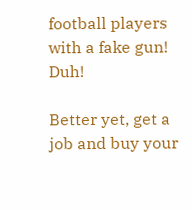football players with a fake gun! Duh!

Better yet, get a job and buy your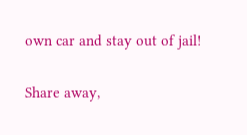own car and stay out of jail!

Share away,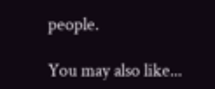people.

You may also like...